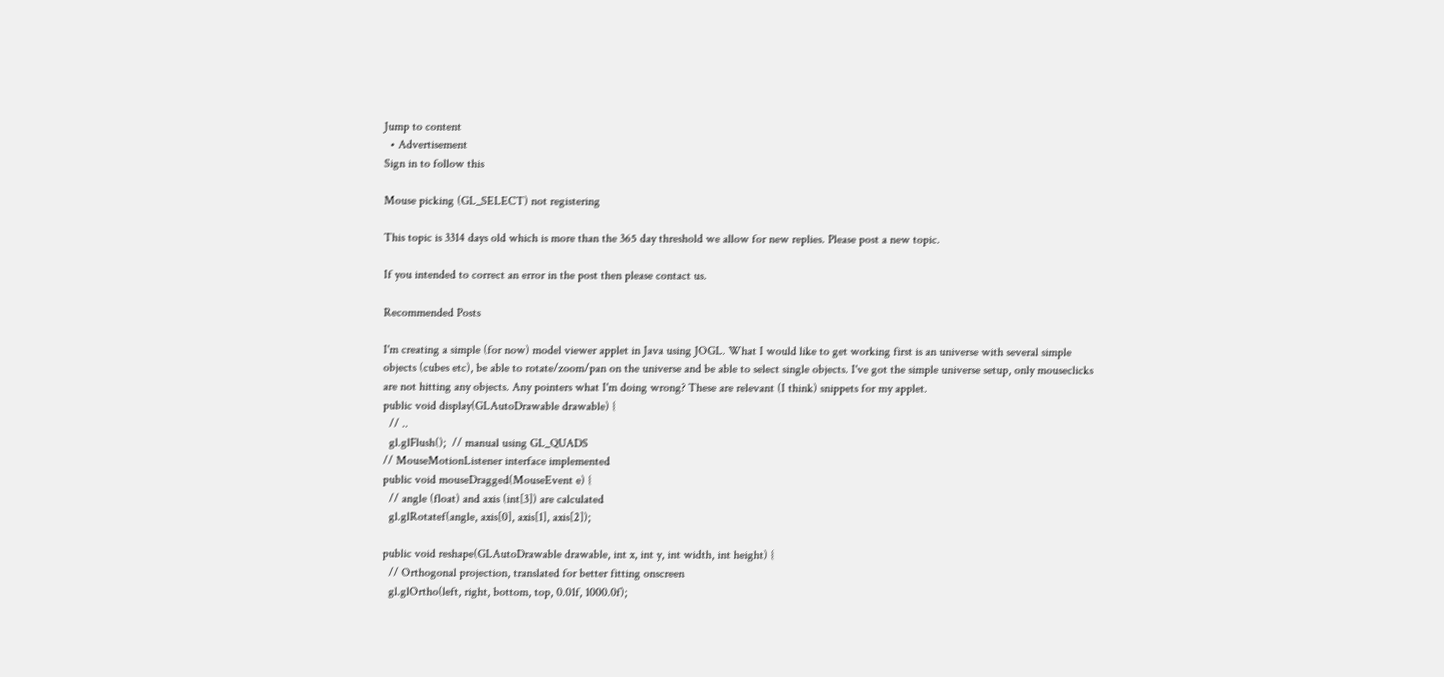Jump to content
  • Advertisement
Sign in to follow this

Mouse picking (GL_SELECT) not registering

This topic is 3314 days old which is more than the 365 day threshold we allow for new replies. Please post a new topic.

If you intended to correct an error in the post then please contact us.

Recommended Posts

I'm creating a simple (for now) model viewer applet in Java using JOGL. What I would like to get working first is an universe with several simple objects (cubes etc), be able to rotate/zoom/pan on the universe and be able to select single objects. I've got the simple universe setup, only mouseclicks are not hitting any objects. Any pointers what I'm doing wrong? These are relevant (I think) snippets for my applet.
public void display(GLAutoDrawable drawable) {
  // ..
  gl.glFlush();  // manual using GL_QUADS
// MouseMotionListener interface implemented
public void mouseDragged(MouseEvent e) {
  // angle (float) and axis (int[3]) are calculated
  gl.glRotatef(angle, axis[0], axis[1], axis[2]);

public void reshape(GLAutoDrawable drawable, int x, int y, int width, int height) {
  // Orthogonal projection, translated for better fitting onscreen
  gl.glOrtho(left, right, bottom, top, 0.01f, 1000.0f);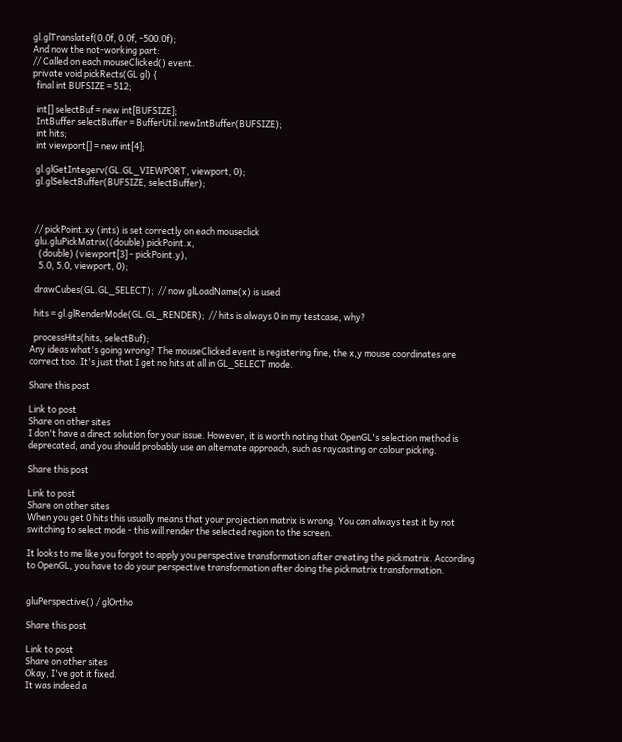gl.glTranslatef(0.0f, 0.0f, -500.0f);
And now the not-working part:
// Called on each mouseClicked() event.
private void pickRects(GL gl) {
  final int BUFSIZE = 512;

  int[] selectBuf = new int[BUFSIZE];
  IntBuffer selectBuffer = BufferUtil.newIntBuffer(BUFSIZE);
  int hits;
  int viewport[] = new int[4];

  gl.glGetIntegerv(GL.GL_VIEWPORT, viewport, 0);
  gl.glSelectBuffer(BUFSIZE, selectBuffer);



  // pickPoint.xy (ints) is set correctly on each mouseclick
  glu.gluPickMatrix((double) pickPoint.x,
    (double) (viewport[3] - pickPoint.y),
    5.0, 5.0, viewport, 0);

  drawCubes(GL.GL_SELECT);  // now glLoadName(x) is used

  hits = gl.glRenderMode(GL.GL_RENDER);  // hits is always 0 in my testcase, why?

  processHits(hits, selectBuf);
Any ideas what's going wrong? The mouseClicked event is registering fine, the x,y mouse coordinates are correct too. It's just that I get no hits at all in GL_SELECT mode.

Share this post

Link to post
Share on other sites
I don't have a direct solution for your issue. However, it is worth noting that OpenGL's selection method is deprecated, and you should probably use an alternate approach, such as raycasting or colour picking.

Share this post

Link to post
Share on other sites
When you get 0 hits this usually means that your projection matrix is wrong. You can always test it by not switching to select mode - this will render the selected region to the screen.

It looks to me like you forgot to apply you perspective transformation after creating the pickmatrix. According to OpenGL, you have to do your perspective transformation after doing the pickmatrix transformation.


gluPerspective() / glOrtho

Share this post

Link to post
Share on other sites
Okay, I've got it fixed.
It was indeed a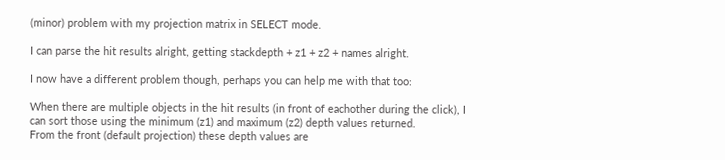(minor) problem with my projection matrix in SELECT mode.

I can parse the hit results alright, getting stackdepth + z1 + z2 + names alright.

I now have a different problem though, perhaps you can help me with that too:

When there are multiple objects in the hit results (in front of eachother during the click), I can sort those using the minimum (z1) and maximum (z2) depth values returned.
From the front (default projection) these depth values are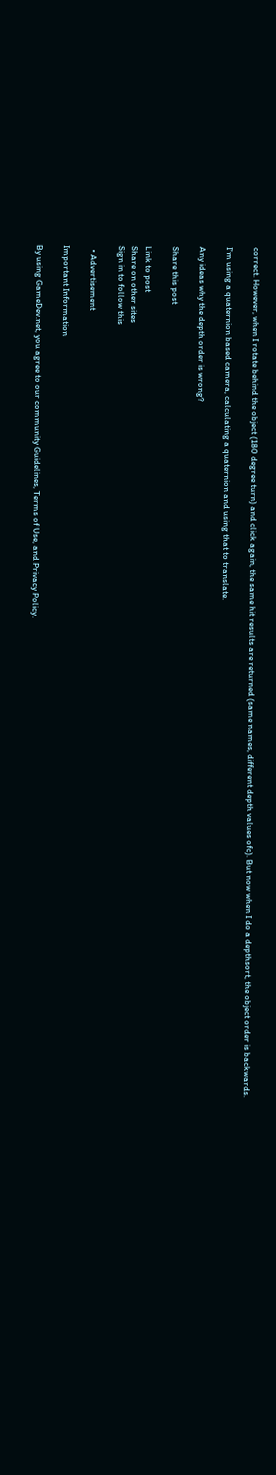correct. However, when I rotate behind the object (180 degree turn) and click again, the same hit results are returned (same names, different depth values ofc). But now when I do a depthsort, the object order is backwards.

I'm using a quaternion based camera, calculating a quaternion and using that to translate.

Any ideas why the depth order is wrong?

Share this post

Link to post
Share on other sites
Sign in to follow this

  • Advertisement

Important Information

By using GameDev.net, you agree to our community Guidelines, Terms of Use, and Privacy Policy.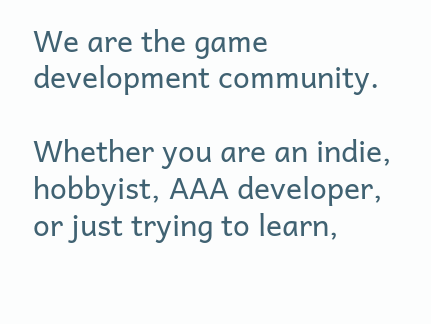We are the game development community.

Whether you are an indie, hobbyist, AAA developer, or just trying to learn,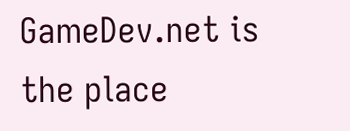GameDev.net is the place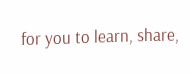for you to learn, share,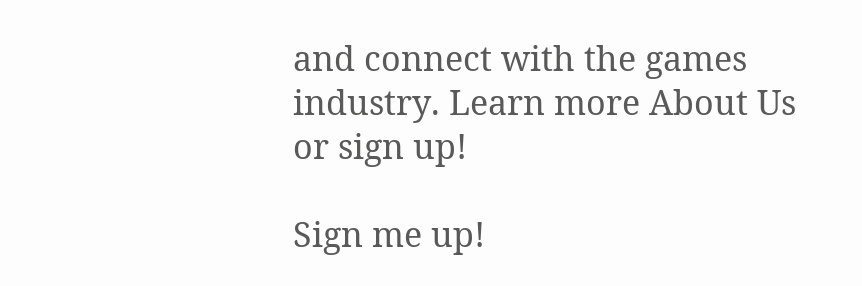and connect with the games industry. Learn more About Us or sign up!

Sign me up!